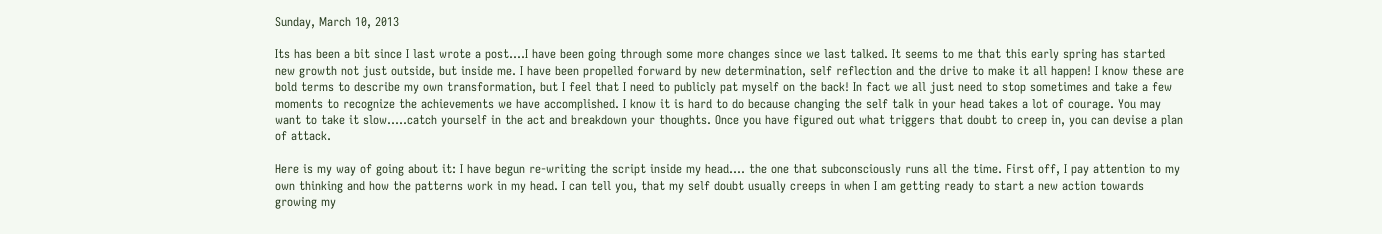Sunday, March 10, 2013

Its has been a bit since I last wrote a post....I have been going through some more changes since we last talked. It seems to me that this early spring has started new growth not just outside, but inside me. I have been propelled forward by new determination, self reflection and the drive to make it all happen! I know these are bold terms to describe my own transformation, but I feel that I need to publicly pat myself on the back! In fact we all just need to stop sometimes and take a few moments to recognize the achievements we have accomplished. I know it is hard to do because changing the self talk in your head takes a lot of courage. You may want to take it slow.....catch yourself in the act and breakdown your thoughts. Once you have figured out what triggers that doubt to creep in, you can devise a plan of attack.

Here is my way of going about it: I have begun re-writing the script inside my head.... the one that subconsciously runs all the time. First off, I pay attention to my own thinking and how the patterns work in my head. I can tell you, that my self doubt usually creeps in when I am getting ready to start a new action towards growing my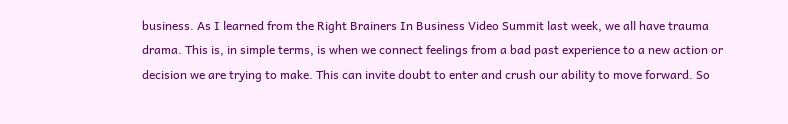business. As I learned from the Right Brainers In Business Video Summit last week, we all have trauma drama. This is, in simple terms, is when we connect feelings from a bad past experience to a new action or decision we are trying to make. This can invite doubt to enter and crush our ability to move forward. So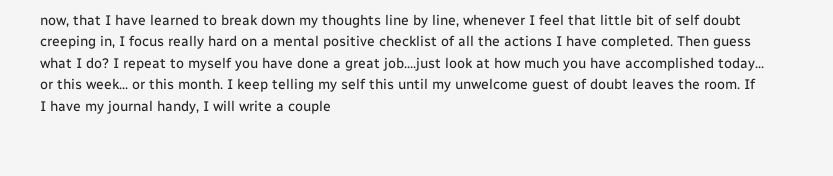now, that I have learned to break down my thoughts line by line, whenever I feel that little bit of self doubt creeping in, I focus really hard on a mental positive checklist of all the actions I have completed. Then guess what I do? I repeat to myself you have done a great job....just look at how much you have accomplished today... or this week... or this month. I keep telling my self this until my unwelcome guest of doubt leaves the room. If I have my journal handy, I will write a couple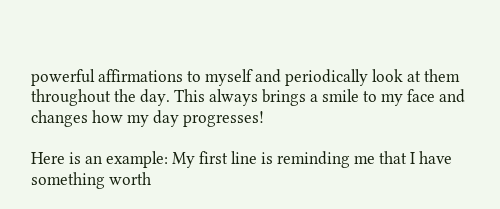powerful affirmations to myself and periodically look at them throughout the day. This always brings a smile to my face and changes how my day progresses!

Here is an example: My first line is reminding me that I have something worth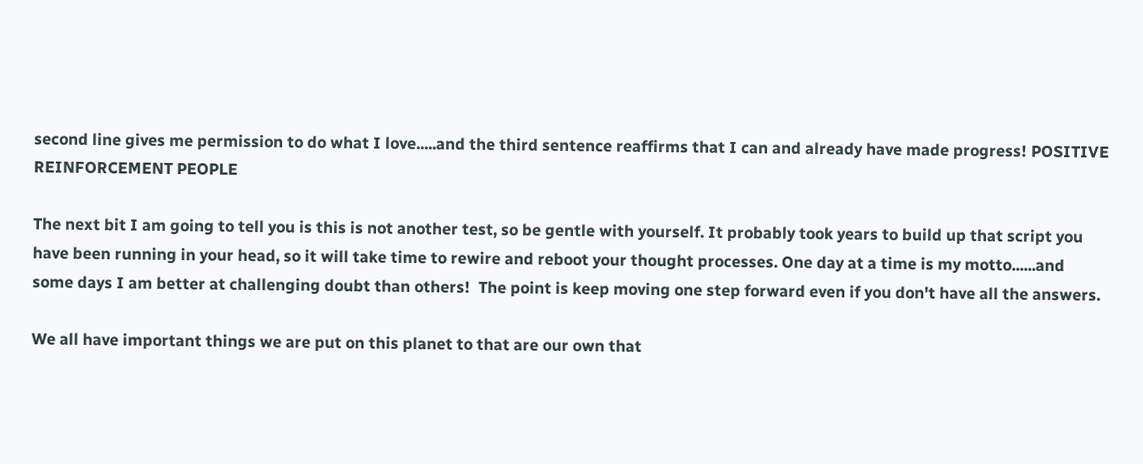second line gives me permission to do what I love.....and the third sentence reaffirms that I can and already have made progress! POSITIVE REINFORCEMENT PEOPLE

The next bit I am going to tell you is this is not another test, so be gentle with yourself. It probably took years to build up that script you have been running in your head, so it will take time to rewire and reboot your thought processes. One day at a time is my motto......and some days I am better at challenging doubt than others!  The point is keep moving one step forward even if you don't have all the answers.

We all have important things we are put on this planet to that are our own that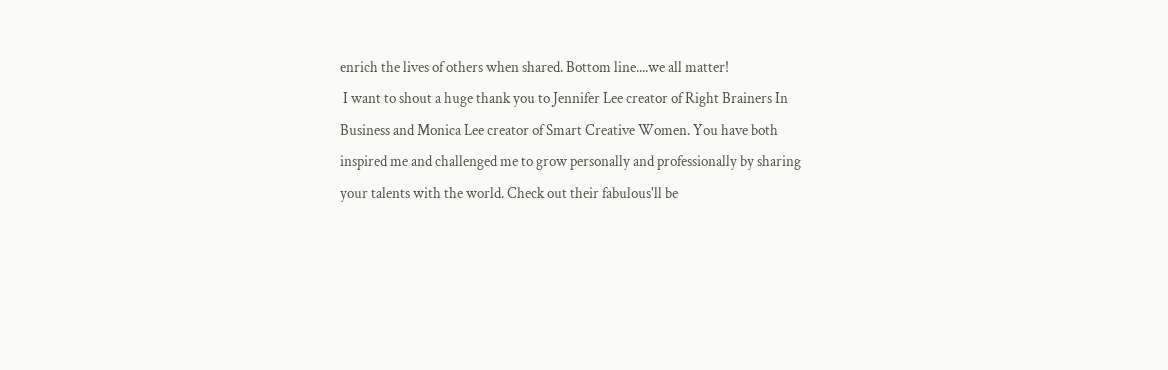enrich the lives of others when shared. Bottom line....we all matter!
 I want to shout a huge thank you to Jennifer Lee creator of Right Brainers In Business and Monica Lee creator of Smart Creative Women. You have both inspired me and challenged me to grow personally and professionally by sharing your talents with the world. Check out their fabulous'll be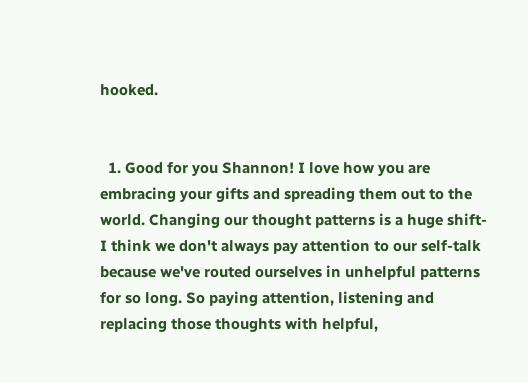hooked.


  1. Good for you Shannon! I love how you are embracing your gifts and spreading them out to the world. Changing our thought patterns is a huge shift- I think we don't always pay attention to our self-talk because we've routed ourselves in unhelpful patterns for so long. So paying attention, listening and replacing those thoughts with helpful,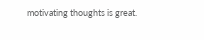motivating thoughts is great.